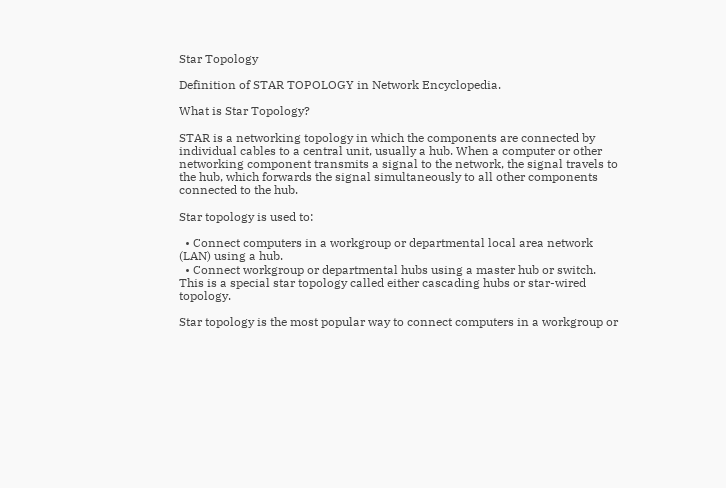Star Topology

Definition of STAR TOPOLOGY in Network Encyclopedia.

What is Star Topology?

STAR is a networking topology in which the components are connected by individual cables to a central unit, usually a hub. When a computer or other networking component transmits a signal to the network, the signal travels to the hub, which forwards the signal simultaneously to all other components connected to the hub.

Star topology is used to:

  • Connect computers in a workgroup or departmental local area network (LAN) using a hub.
  • Connect workgroup or departmental hubs using a master hub or switch. This is a special star topology called either cascading hubs or star-wired topology.

Star topology is the most popular way to connect computers in a workgroup or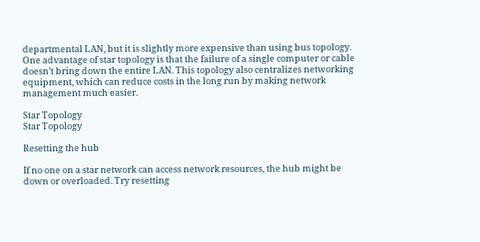departmental LAN, but it is slightly more expensive than using bus topology. One advantage of star topology is that the failure of a single computer or cable doesn’t bring down the entire LAN. This topology also centralizes networking equipment, which can reduce costs in the long run by making network management much easier.

Star Topology
Star Topology

Resetting the hub

If no one on a star network can access network resources, the hub might be down or overloaded. Try resetting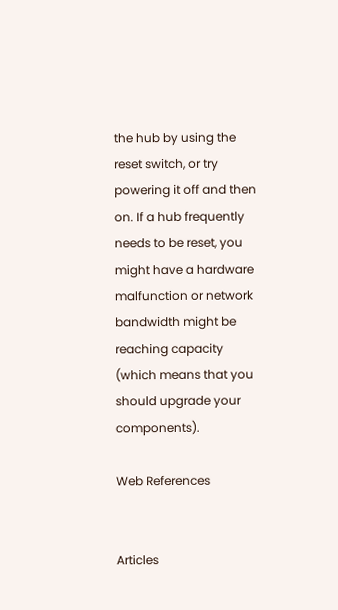the hub by using the reset switch, or try powering it off and then on. If a hub frequently needs to be reset, you might have a hardware malfunction or network bandwidth might be reaching capacity (which means that you should upgrade your components).

Web References


Articles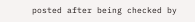posted after being checked by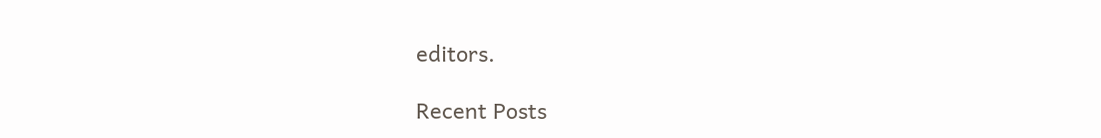editors.

Recent Posts